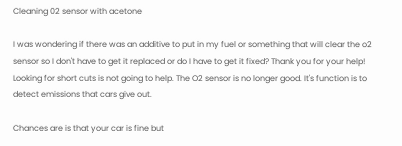Cleaning 02 sensor with acetone

I was wondering if there was an additive to put in my fuel or something that will clear the o2 sensor so I don't have to get it replaced or do I have to get it fixed? Thank you for your help! Looking for short cuts is not going to help. The O2 sensor is no longer good. It's function is to detect emissions that cars give out.

Chances are is that your car is fine but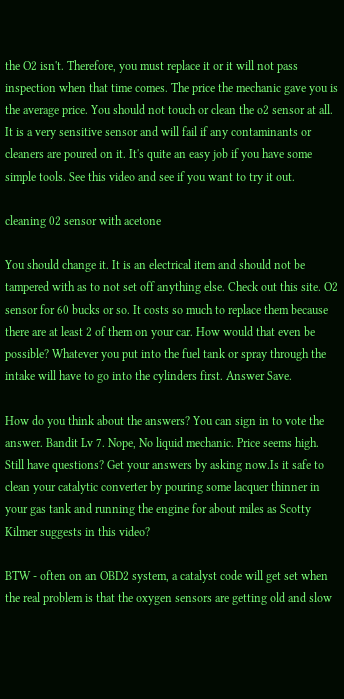the O2 isn't. Therefore, you must replace it or it will not pass inspection when that time comes. The price the mechanic gave you is the average price. You should not touch or clean the o2 sensor at all. It is a very sensitive sensor and will fail if any contaminants or cleaners are poured on it. It's quite an easy job if you have some simple tools. See this video and see if you want to try it out.

cleaning 02 sensor with acetone

You should change it. It is an electrical item and should not be tampered with as to not set off anything else. Check out this site. O2 sensor for 60 bucks or so. It costs so much to replace them because there are at least 2 of them on your car. How would that even be possible? Whatever you put into the fuel tank or spray through the intake will have to go into the cylinders first. Answer Save.

How do you think about the answers? You can sign in to vote the answer. Bandit Lv 7. Nope, No liquid mechanic. Price seems high. Still have questions? Get your answers by asking now.Is it safe to clean your catalytic converter by pouring some lacquer thinner in your gas tank and running the engine for about miles as Scotty Kilmer suggests in this video?

BTW - often on an OBD2 system, a catalyst code will get set when the real problem is that the oxygen sensors are getting old and slow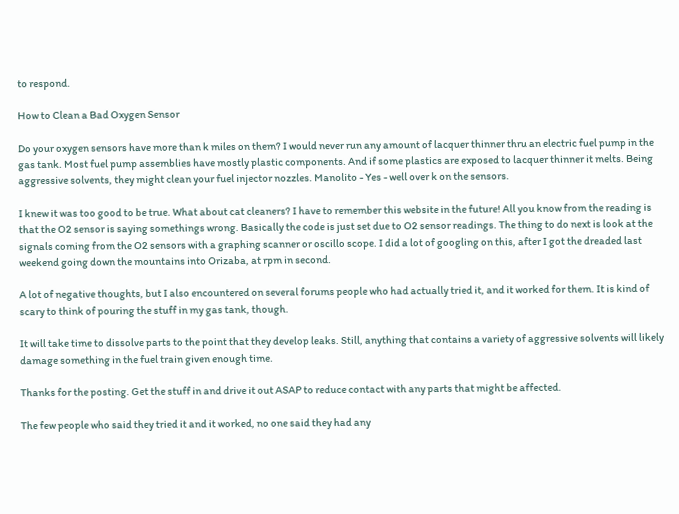to respond.

How to Clean a Bad Oxygen Sensor

Do your oxygen sensors have more than k miles on them? I would never run any amount of lacquer thinner thru an electric fuel pump in the gas tank. Most fuel pump assemblies have mostly plastic components. And if some plastics are exposed to lacquer thinner it melts. Being aggressive solvents, they might clean your fuel injector nozzles. Manolito - Yes - well over k on the sensors.

I knew it was too good to be true. What about cat cleaners? I have to remember this website in the future! All you know from the reading is that the O2 sensor is saying somethings wrong. Basically the code is just set due to O2 sensor readings. The thing to do next is look at the signals coming from the O2 sensors with a graphing scanner or oscillo scope. I did a lot of googling on this, after I got the dreaded last weekend going down the mountains into Orizaba, at rpm in second.

A lot of negative thoughts, but I also encountered on several forums people who had actually tried it, and it worked for them. It is kind of scary to think of pouring the stuff in my gas tank, though.

It will take time to dissolve parts to the point that they develop leaks. Still, anything that contains a variety of aggressive solvents will likely damage something in the fuel train given enough time.

Thanks for the posting. Get the stuff in and drive it out ASAP to reduce contact with any parts that might be affected.

The few people who said they tried it and it worked, no one said they had any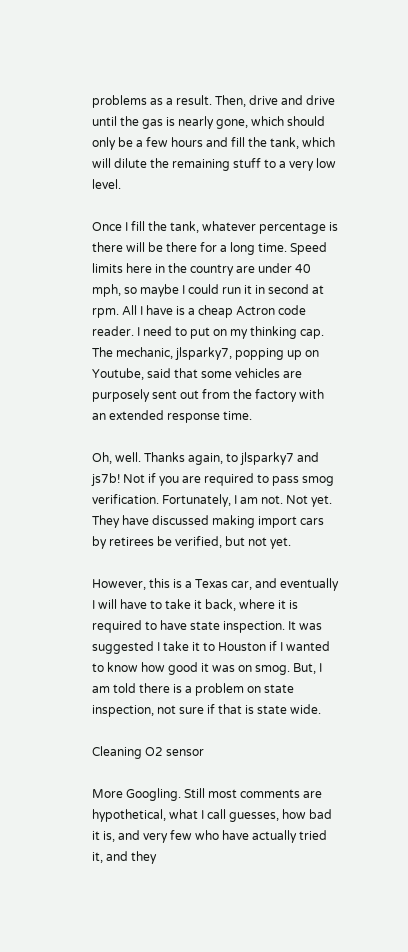problems as a result. Then, drive and drive until the gas is nearly gone, which should only be a few hours and fill the tank, which will dilute the remaining stuff to a very low level.

Once I fill the tank, whatever percentage is there will be there for a long time. Speed limits here in the country are under 40 mph, so maybe I could run it in second at rpm. All I have is a cheap Actron code reader. I need to put on my thinking cap. The mechanic, jlsparky7, popping up on Youtube, said that some vehicles are purposely sent out from the factory with an extended response time.

Oh, well. Thanks again, to jlsparky7 and js7b! Not if you are required to pass smog verification. Fortunately, I am not. Not yet. They have discussed making import cars by retirees be verified, but not yet.

However, this is a Texas car, and eventually I will have to take it back, where it is required to have state inspection. It was suggested I take it to Houston if I wanted to know how good it was on smog. But, I am told there is a problem on state inspection, not sure if that is state wide.

Cleaning O2 sensor

More Googling. Still most comments are hypothetical, what I call guesses, how bad it is, and very few who have actually tried it, and they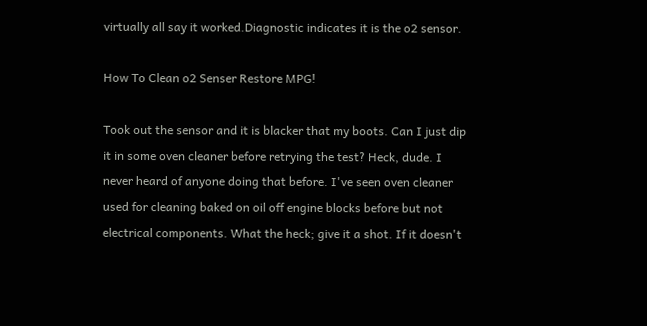virtually all say it worked.Diagnostic indicates it is the o2 sensor.

How To Clean o2 Senser Restore MPG!

Took out the sensor and it is blacker that my boots. Can I just dip it in some oven cleaner before retrying the test? Heck, dude. I never heard of anyone doing that before. I've seen oven cleaner used for cleaning baked on oil off engine blocks before but not electrical components. What the heck; give it a shot. If it doesn't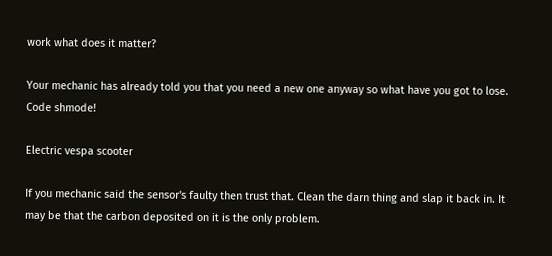work what does it matter?

Your mechanic has already told you that you need a new one anyway so what have you got to lose. Code shmode!

Electric vespa scooter

If you mechanic said the sensor's faulty then trust that. Clean the darn thing and slap it back in. It may be that the carbon deposited on it is the only problem.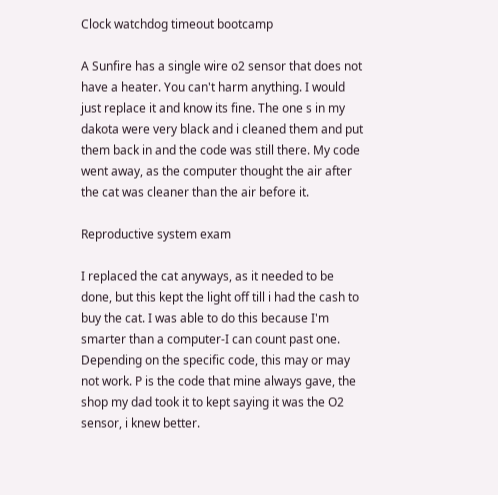Clock watchdog timeout bootcamp

A Sunfire has a single wire o2 sensor that does not have a heater. You can't harm anything. I would just replace it and know its fine. The one s in my dakota were very black and i cleaned them and put them back in and the code was still there. My code went away, as the computer thought the air after the cat was cleaner than the air before it.

Reproductive system exam

I replaced the cat anyways, as it needed to be done, but this kept the light off till i had the cash to buy the cat. I was able to do this because I'm smarter than a computer-I can count past one. Depending on the specific code, this may or may not work. P is the code that mine always gave, the shop my dad took it to kept saying it was the O2 sensor, i knew better.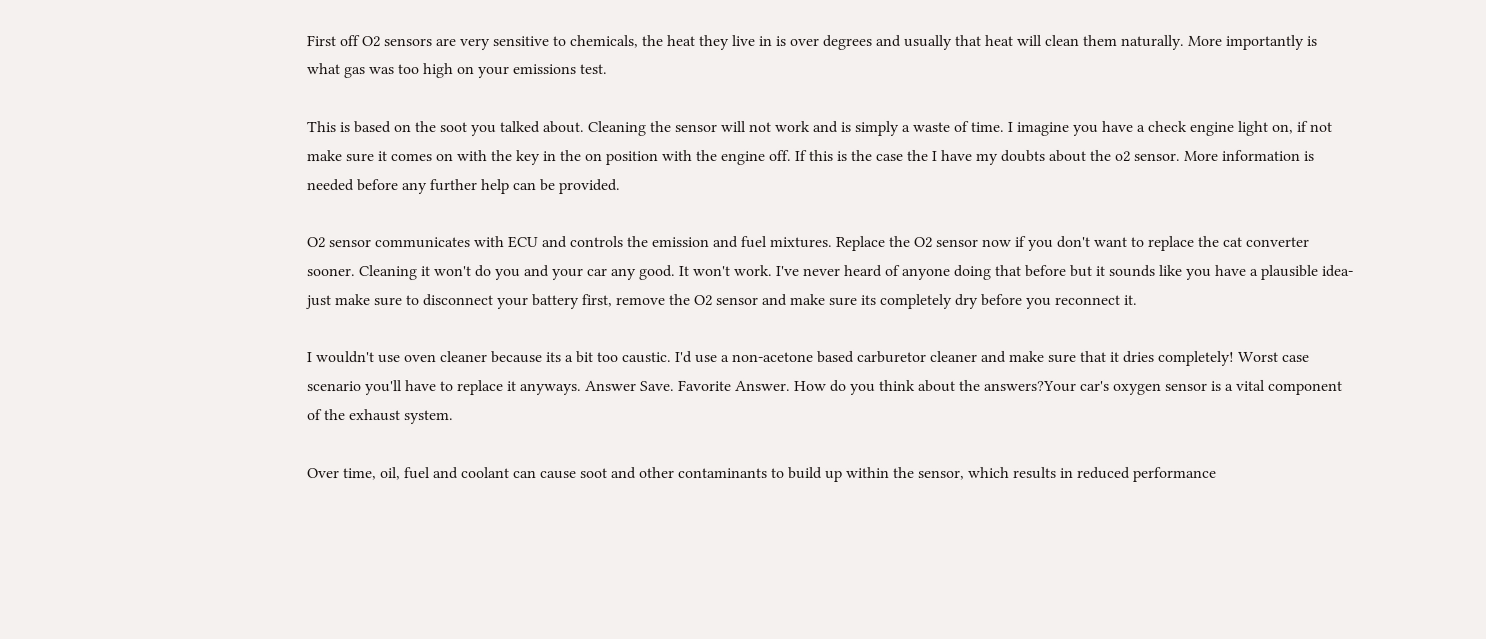First off O2 sensors are very sensitive to chemicals, the heat they live in is over degrees and usually that heat will clean them naturally. More importantly is what gas was too high on your emissions test.

This is based on the soot you talked about. Cleaning the sensor will not work and is simply a waste of time. I imagine you have a check engine light on, if not make sure it comes on with the key in the on position with the engine off. If this is the case the I have my doubts about the o2 sensor. More information is needed before any further help can be provided.

O2 sensor communicates with ECU and controls the emission and fuel mixtures. Replace the O2 sensor now if you don't want to replace the cat converter sooner. Cleaning it won't do you and your car any good. It won't work. I've never heard of anyone doing that before but it sounds like you have a plausible idea- just make sure to disconnect your battery first, remove the O2 sensor and make sure its completely dry before you reconnect it.

I wouldn't use oven cleaner because its a bit too caustic. I'd use a non-acetone based carburetor cleaner and make sure that it dries completely! Worst case scenario you'll have to replace it anyways. Answer Save. Favorite Answer. How do you think about the answers?Your car's oxygen sensor is a vital component of the exhaust system.

Over time, oil, fuel and coolant can cause soot and other contaminants to build up within the sensor, which results in reduced performance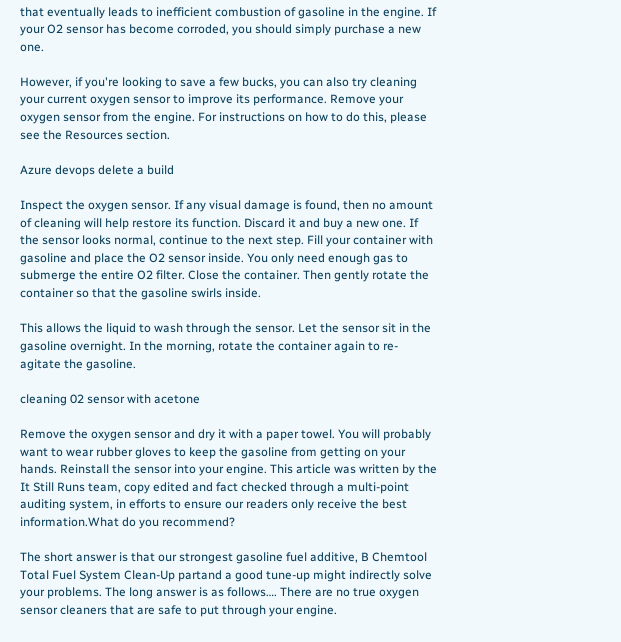that eventually leads to inefficient combustion of gasoline in the engine. If your O2 sensor has become corroded, you should simply purchase a new one.

However, if you're looking to save a few bucks, you can also try cleaning your current oxygen sensor to improve its performance. Remove your oxygen sensor from the engine. For instructions on how to do this, please see the Resources section.

Azure devops delete a build

Inspect the oxygen sensor. If any visual damage is found, then no amount of cleaning will help restore its function. Discard it and buy a new one. If the sensor looks normal, continue to the next step. Fill your container with gasoline and place the O2 sensor inside. You only need enough gas to submerge the entire O2 filter. Close the container. Then gently rotate the container so that the gasoline swirls inside.

This allows the liquid to wash through the sensor. Let the sensor sit in the gasoline overnight. In the morning, rotate the container again to re-agitate the gasoline.

cleaning 02 sensor with acetone

Remove the oxygen sensor and dry it with a paper towel. You will probably want to wear rubber gloves to keep the gasoline from getting on your hands. Reinstall the sensor into your engine. This article was written by the It Still Runs team, copy edited and fact checked through a multi-point auditing system, in efforts to ensure our readers only receive the best information.What do you recommend?

The short answer is that our strongest gasoline fuel additive, B Chemtool Total Fuel System Clean-Up partand a good tune-up might indirectly solve your problems. The long answer is as follows…. There are no true oxygen sensor cleaners that are safe to put through your engine.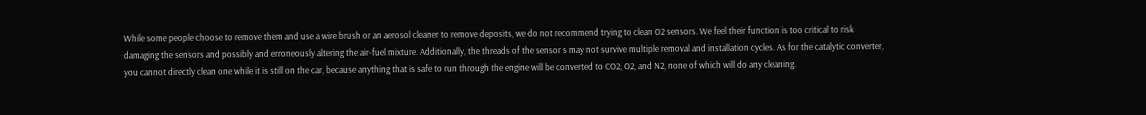While some people choose to remove them and use a wire brush or an aerosol cleaner to remove deposits, we do not recommend trying to clean O2 sensors. We feel their function is too critical to risk damaging the sensors and possibly and erroneously altering the air-fuel mixture. Additionally, the threads of the sensor s may not survive multiple removal and installation cycles. As for the catalytic converter, you cannot directly clean one while it is still on the car, because anything that is safe to run through the engine will be converted to CO2, O2, and N2, none of which will do any cleaning.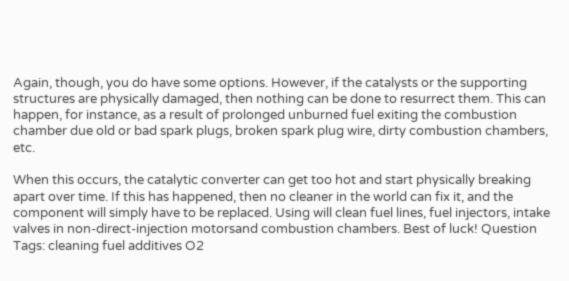Again, though, you do have some options. However, if the catalysts or the supporting structures are physically damaged, then nothing can be done to resurrect them. This can happen, for instance, as a result of prolonged unburned fuel exiting the combustion chamber due old or bad spark plugs, broken spark plug wire, dirty combustion chambers, etc.

When this occurs, the catalytic converter can get too hot and start physically breaking apart over time. If this has happened, then no cleaner in the world can fix it, and the component will simply have to be replaced. Using will clean fuel lines, fuel injectors, intake valves in non-direct-injection motorsand combustion chambers. Best of luck! Question Tags: cleaning fuel additives O2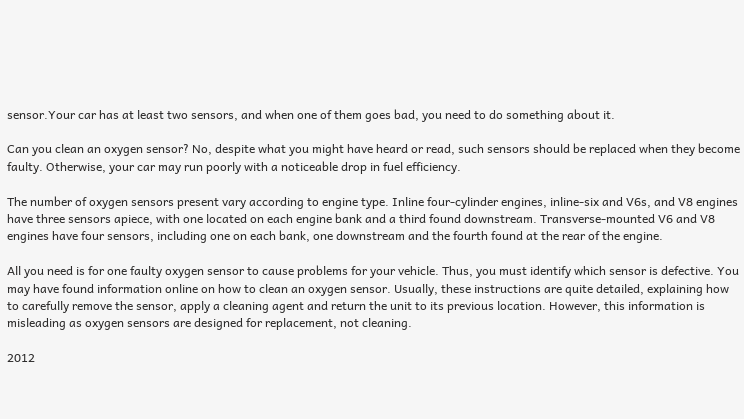sensor.Your car has at least two sensors, and when one of them goes bad, you need to do something about it.

Can you clean an oxygen sensor? No, despite what you might have heard or read, such sensors should be replaced when they become faulty. Otherwise, your car may run poorly with a noticeable drop in fuel efficiency.

The number of oxygen sensors present vary according to engine type. Inline four-cylinder engines, inline-six and V6s, and V8 engines have three sensors apiece, with one located on each engine bank and a third found downstream. Transverse-mounted V6 and V8 engines have four sensors, including one on each bank, one downstream and the fourth found at the rear of the engine.

All you need is for one faulty oxygen sensor to cause problems for your vehicle. Thus, you must identify which sensor is defective. You may have found information online on how to clean an oxygen sensor. Usually, these instructions are quite detailed, explaining how to carefully remove the sensor, apply a cleaning agent and return the unit to its previous location. However, this information is misleading as oxygen sensors are designed for replacement, not cleaning.

2012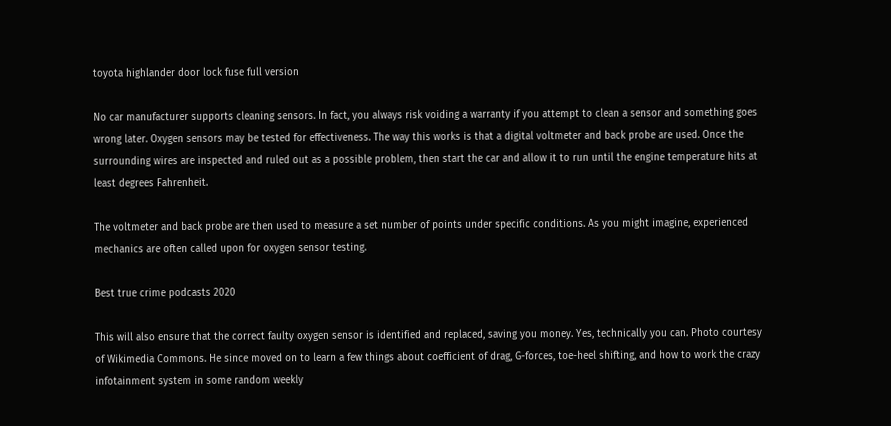toyota highlander door lock fuse full version

No car manufacturer supports cleaning sensors. In fact, you always risk voiding a warranty if you attempt to clean a sensor and something goes wrong later. Oxygen sensors may be tested for effectiveness. The way this works is that a digital voltmeter and back probe are used. Once the surrounding wires are inspected and ruled out as a possible problem, then start the car and allow it to run until the engine temperature hits at least degrees Fahrenheit.

The voltmeter and back probe are then used to measure a set number of points under specific conditions. As you might imagine, experienced mechanics are often called upon for oxygen sensor testing.

Best true crime podcasts 2020

This will also ensure that the correct faulty oxygen sensor is identified and replaced, saving you money. Yes, technically you can. Photo courtesy of Wikimedia Commons. He since moved on to learn a few things about coefficient of drag, G-forces, toe-heel shifting, and how to work the crazy infotainment system in some random weekly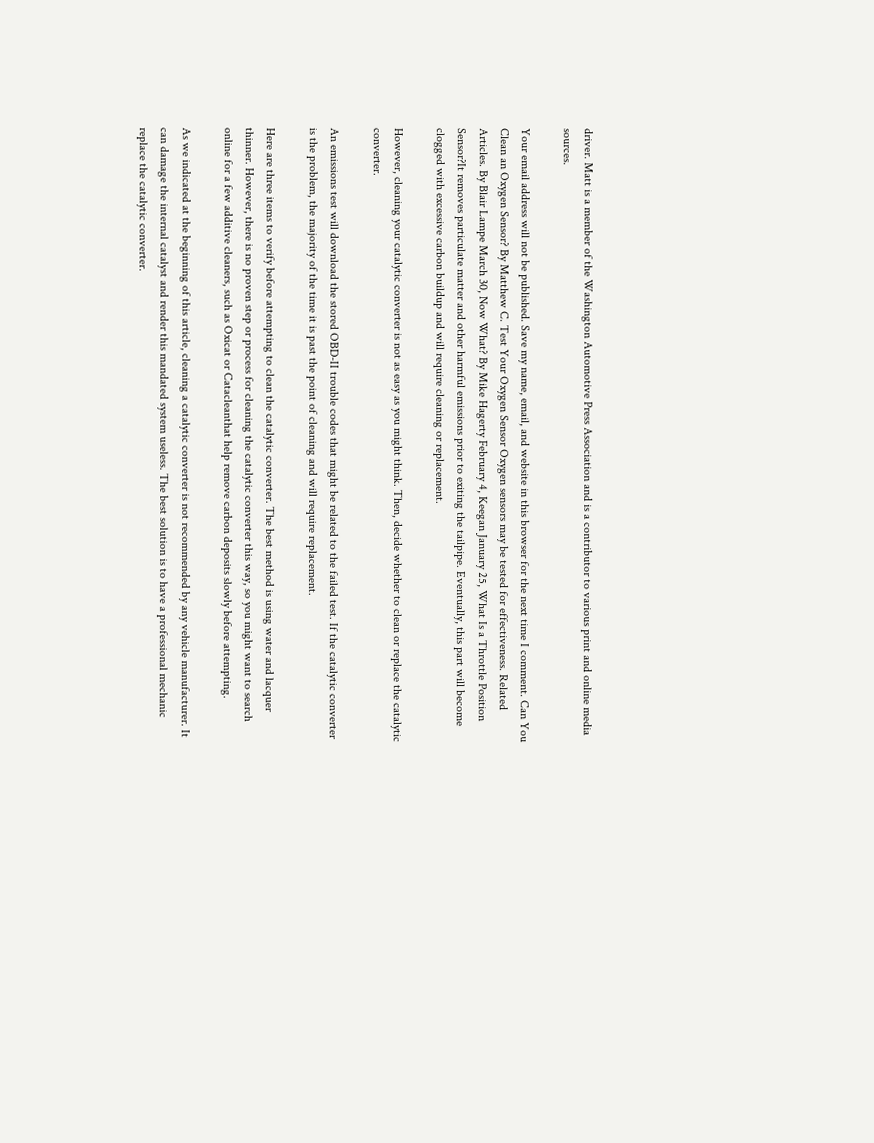driver. Matt is a member of the Washington Automotive Press Association and is a contributor to various print and online media sources.

Your email address will not be published. Save my name, email, and website in this browser for the next time I comment. Can You Clean an Oxygen Sensor? By Matthew C. Test Your Oxygen Sensor Oxygen sensors may be tested for effectiveness. Related Articles. By Blair Lampe March 30, Now What? By Mike Hagerty February 4, Keegan January 25, What Is a Throttle Position Sensor?It removes particulate matter and other harmful emissions prior to exiting the tailpipe. Eventually, this part will become clogged with excessive carbon buildup and will require cleaning or replacement.

However, cleaning your catalytic converter is not as easy as you might think. Then, decide whether to clean or replace the catalytic converter.

An emissions test will download the stored OBD-II trouble codes that might be related to the failed test. If the catalytic converter is the problem, the majority of the time it is past the point of cleaning and will require replacement.

Here are three items to verify before attempting to clean the catalytic converter. The best method is using water and lacquer thinner. However, there is no proven step or process for cleaning the catalytic converter this way, so you might want to search online for a few additive cleaners, such as Oxicat or Catacleanthat help remove carbon deposits slowly before attempting.

As we indicated at the beginning of this article, cleaning a catalytic converter is not recommended by any vehicle manufacturer. It can damage the internal catalyst and render this mandated system useless. The best solution is to have a professional mechanic replace the catalytic converter.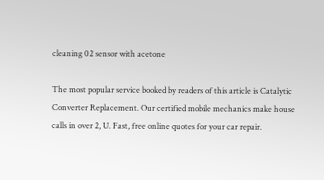cleaning 02 sensor with acetone

The most popular service booked by readers of this article is Catalytic Converter Replacement. Our certified mobile mechanics make house calls in over 2, U. Fast, free online quotes for your car repair.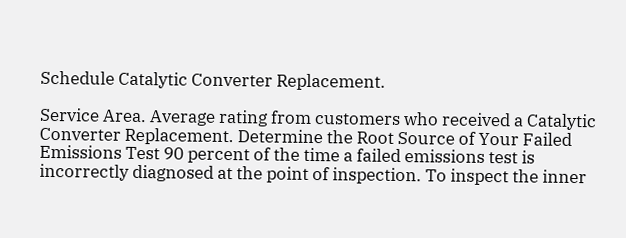Schedule Catalytic Converter Replacement.

Service Area. Average rating from customers who received a Catalytic Converter Replacement. Determine the Root Source of Your Failed Emissions Test 90 percent of the time a failed emissions test is incorrectly diagnosed at the point of inspection. To inspect the inner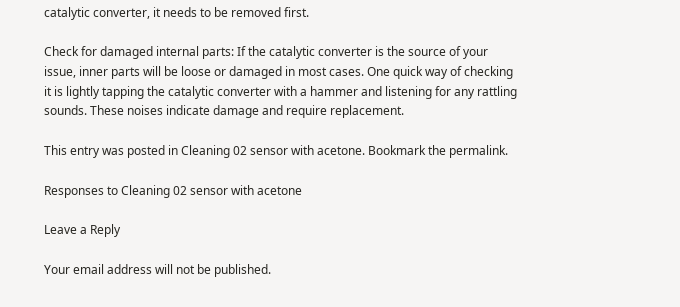catalytic converter, it needs to be removed first.

Check for damaged internal parts: If the catalytic converter is the source of your issue, inner parts will be loose or damaged in most cases. One quick way of checking it is lightly tapping the catalytic converter with a hammer and listening for any rattling sounds. These noises indicate damage and require replacement.

This entry was posted in Cleaning 02 sensor with acetone. Bookmark the permalink.

Responses to Cleaning 02 sensor with acetone

Leave a Reply

Your email address will not be published.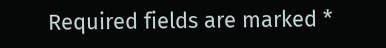Required fields are marked *